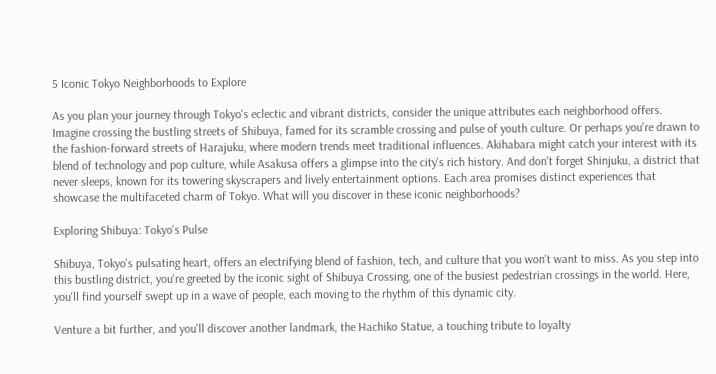5 Iconic Tokyo Neighborhoods to Explore

As you plan your journey through Tokyo's eclectic and vibrant districts, consider the unique attributes each neighborhood offers. Imagine crossing the bustling streets of Shibuya, famed for its scramble crossing and pulse of youth culture. Or perhaps you're drawn to the fashion-forward streets of Harajuku, where modern trends meet traditional influences. Akihabara might catch your interest with its blend of technology and pop culture, while Asakusa offers a glimpse into the city's rich history. And don't forget Shinjuku, a district that never sleeps, known for its towering skyscrapers and lively entertainment options. Each area promises distinct experiences that showcase the multifaceted charm of Tokyo. What will you discover in these iconic neighborhoods?

Exploring Shibuya: Tokyo's Pulse

Shibuya, Tokyo's pulsating heart, offers an electrifying blend of fashion, tech, and culture that you won't want to miss. As you step into this bustling district, you're greeted by the iconic sight of Shibuya Crossing, one of the busiest pedestrian crossings in the world. Here, you'll find yourself swept up in a wave of people, each moving to the rhythm of this dynamic city.

Venture a bit further, and you'll discover another landmark, the Hachiko Statue, a touching tribute to loyalty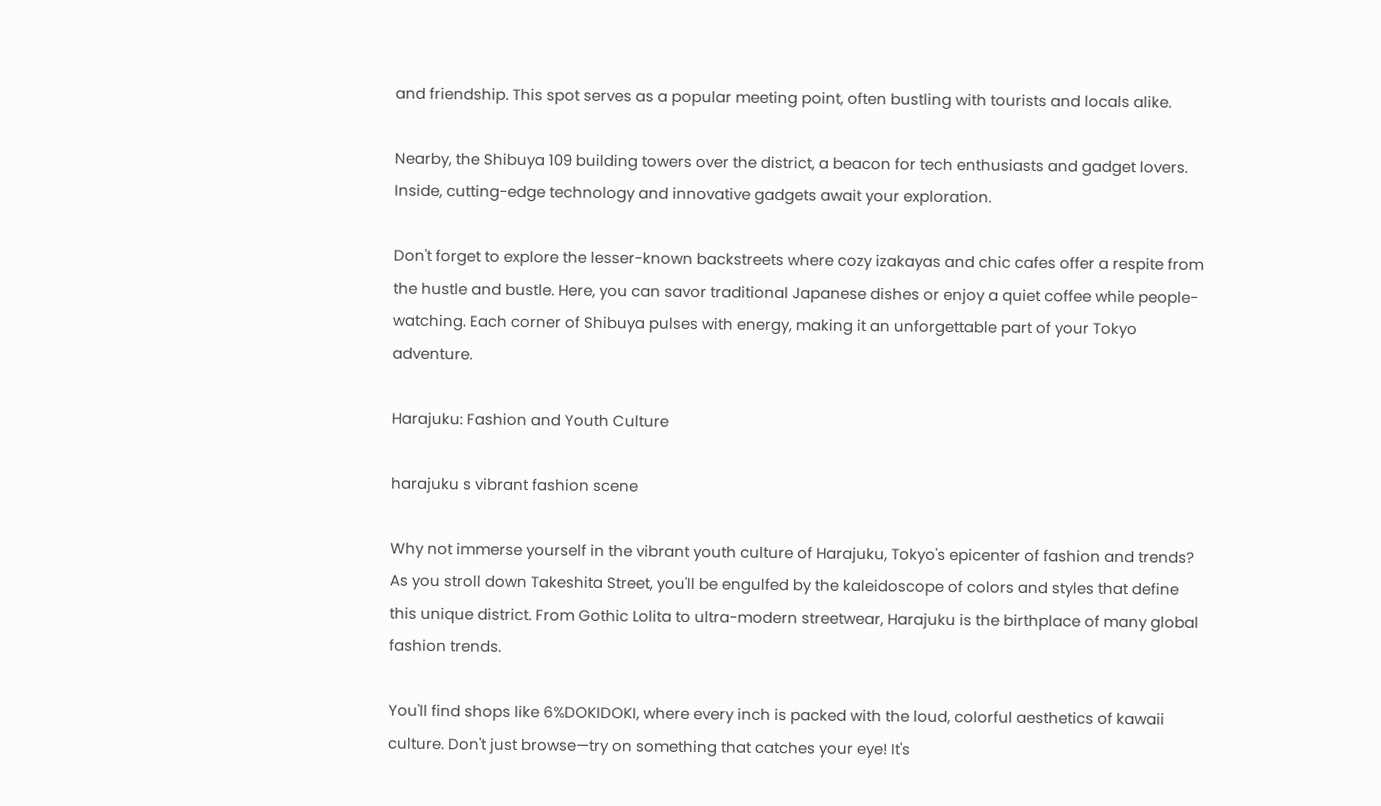and friendship. This spot serves as a popular meeting point, often bustling with tourists and locals alike.

Nearby, the Shibuya 109 building towers over the district, a beacon for tech enthusiasts and gadget lovers. Inside, cutting-edge technology and innovative gadgets await your exploration.

Don't forget to explore the lesser-known backstreets where cozy izakayas and chic cafes offer a respite from the hustle and bustle. Here, you can savor traditional Japanese dishes or enjoy a quiet coffee while people-watching. Each corner of Shibuya pulses with energy, making it an unforgettable part of your Tokyo adventure.

Harajuku: Fashion and Youth Culture

harajuku s vibrant fashion scene

Why not immerse yourself in the vibrant youth culture of Harajuku, Tokyo's epicenter of fashion and trends? As you stroll down Takeshita Street, you'll be engulfed by the kaleidoscope of colors and styles that define this unique district. From Gothic Lolita to ultra-modern streetwear, Harajuku is the birthplace of many global fashion trends.

You'll find shops like 6%DOKIDOKI, where every inch is packed with the loud, colorful aesthetics of kawaii culture. Don't just browse—try on something that catches your eye! It's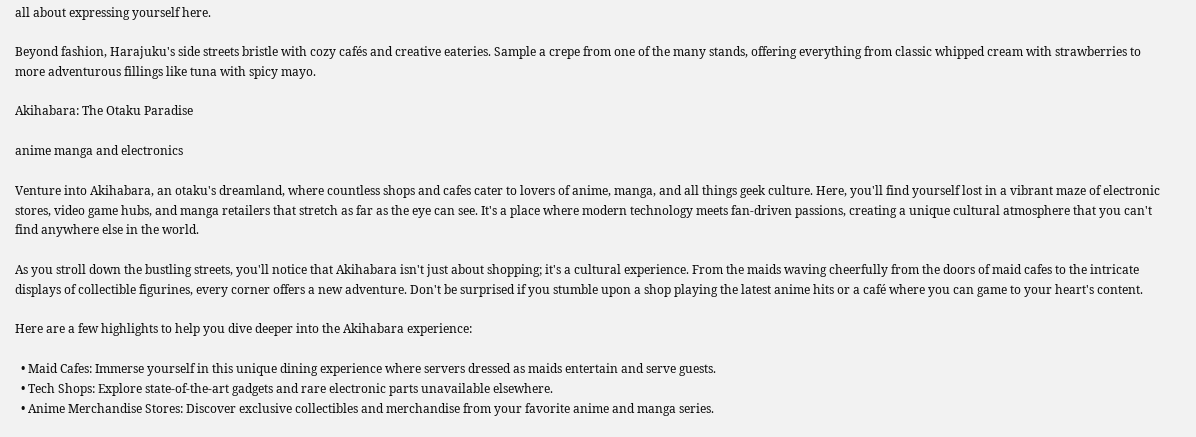all about expressing yourself here.

Beyond fashion, Harajuku's side streets bristle with cozy cafés and creative eateries. Sample a crepe from one of the many stands, offering everything from classic whipped cream with strawberries to more adventurous fillings like tuna with spicy mayo.

Akihabara: The Otaku Paradise

anime manga and electronics

Venture into Akihabara, an otaku's dreamland, where countless shops and cafes cater to lovers of anime, manga, and all things geek culture. Here, you'll find yourself lost in a vibrant maze of electronic stores, video game hubs, and manga retailers that stretch as far as the eye can see. It's a place where modern technology meets fan-driven passions, creating a unique cultural atmosphere that you can't find anywhere else in the world.

As you stroll down the bustling streets, you'll notice that Akihabara isn't just about shopping; it's a cultural experience. From the maids waving cheerfully from the doors of maid cafes to the intricate displays of collectible figurines, every corner offers a new adventure. Don't be surprised if you stumble upon a shop playing the latest anime hits or a café where you can game to your heart's content.

Here are a few highlights to help you dive deeper into the Akihabara experience:

  • Maid Cafes: Immerse yourself in this unique dining experience where servers dressed as maids entertain and serve guests.
  • Tech Shops: Explore state-of-the-art gadgets and rare electronic parts unavailable elsewhere.
  • Anime Merchandise Stores: Discover exclusive collectibles and merchandise from your favorite anime and manga series.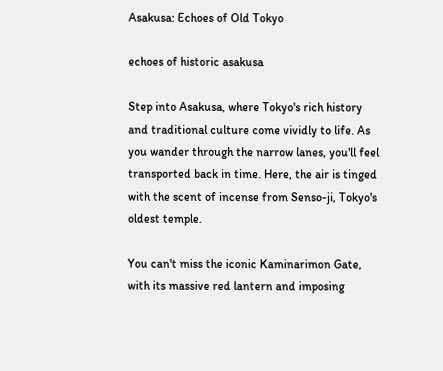Asakusa: Echoes of Old Tokyo

echoes of historic asakusa

Step into Asakusa, where Tokyo's rich history and traditional culture come vividly to life. As you wander through the narrow lanes, you'll feel transported back in time. Here, the air is tinged with the scent of incense from Senso-ji, Tokyo's oldest temple.

You can't miss the iconic Kaminarimon Gate, with its massive red lantern and imposing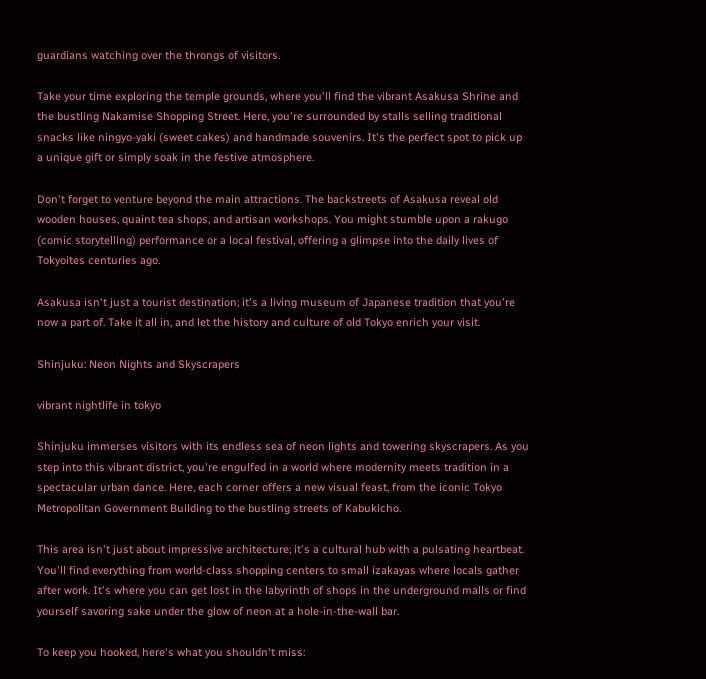guardians watching over the throngs of visitors.

Take your time exploring the temple grounds, where you'll find the vibrant Asakusa Shrine and the bustling Nakamise Shopping Street. Here, you're surrounded by stalls selling traditional snacks like ningyo-yaki (sweet cakes) and handmade souvenirs. It's the perfect spot to pick up a unique gift or simply soak in the festive atmosphere.

Don't forget to venture beyond the main attractions. The backstreets of Asakusa reveal old wooden houses, quaint tea shops, and artisan workshops. You might stumble upon a rakugo (comic storytelling) performance or a local festival, offering a glimpse into the daily lives of Tokyoites centuries ago.

Asakusa isn't just a tourist destination; it's a living museum of Japanese tradition that you're now a part of. Take it all in, and let the history and culture of old Tokyo enrich your visit.

Shinjuku: Neon Nights and Skyscrapers

vibrant nightlife in tokyo

Shinjuku immerses visitors with its endless sea of neon lights and towering skyscrapers. As you step into this vibrant district, you're engulfed in a world where modernity meets tradition in a spectacular urban dance. Here, each corner offers a new visual feast, from the iconic Tokyo Metropolitan Government Building to the bustling streets of Kabukicho.

This area isn't just about impressive architecture; it's a cultural hub with a pulsating heartbeat. You'll find everything from world-class shopping centers to small izakayas where locals gather after work. It's where you can get lost in the labyrinth of shops in the underground malls or find yourself savoring sake under the glow of neon at a hole-in-the-wall bar.

To keep you hooked, here's what you shouldn't miss: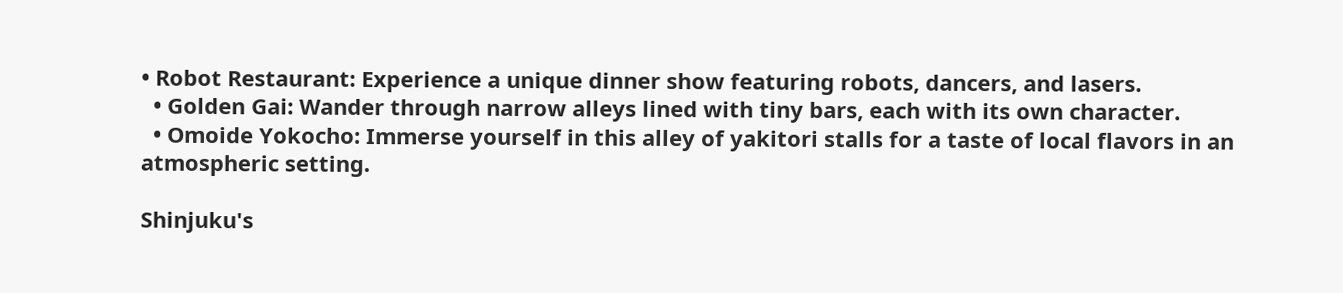• Robot Restaurant: Experience a unique dinner show featuring robots, dancers, and lasers.
  • Golden Gai: Wander through narrow alleys lined with tiny bars, each with its own character.
  • Omoide Yokocho: Immerse yourself in this alley of yakitori stalls for a taste of local flavors in an atmospheric setting.

Shinjuku's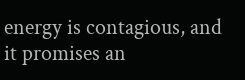energy is contagious, and it promises an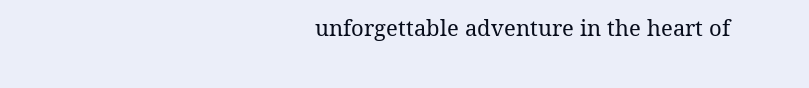unforgettable adventure in the heart of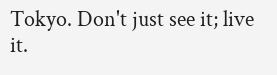Tokyo. Don't just see it; live it.